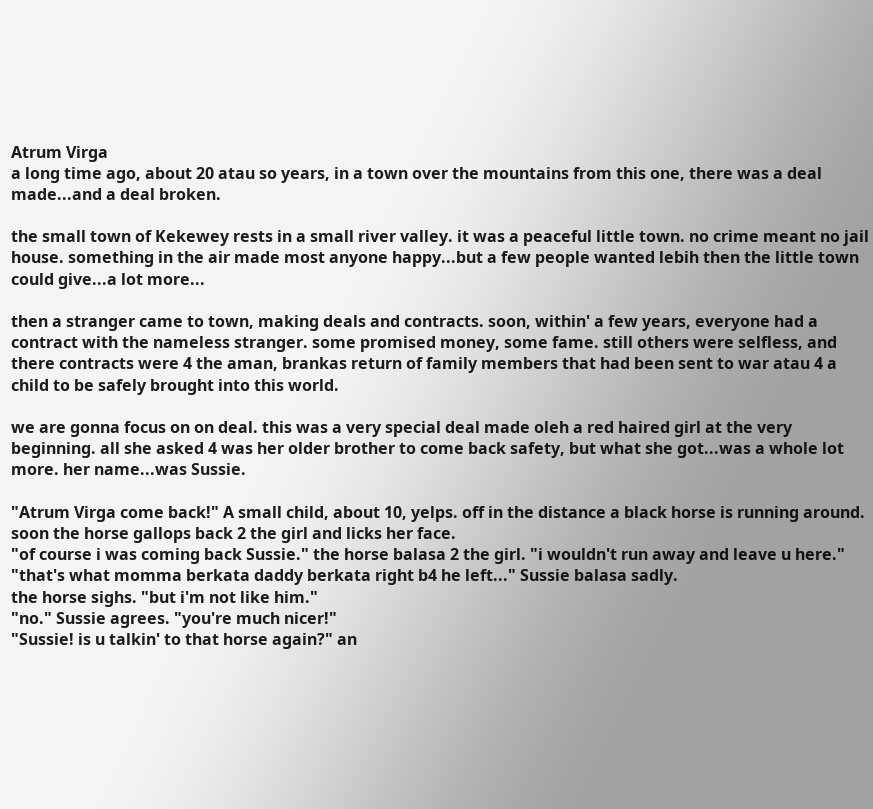Atrum Virga
a long time ago, about 20 atau so years, in a town over the mountains from this one, there was a deal made...and a deal broken.

the small town of Kekewey rests in a small river valley. it was a peaceful little town. no crime meant no jail house. something in the air made most anyone happy...but a few people wanted lebih then the little town could give...a lot more...

then a stranger came to town, making deals and contracts. soon, within' a few years, everyone had a contract with the nameless stranger. some promised money, some fame. still others were selfless, and there contracts were 4 the aman, brankas return of family members that had been sent to war atau 4 a child to be safely brought into this world.

we are gonna focus on on deal. this was a very special deal made oleh a red haired girl at the very beginning. all she asked 4 was her older brother to come back safety, but what she got...was a whole lot more. her name...was Sussie.

"Atrum Virga come back!" A small child, about 10, yelps. off in the distance a black horse is running around. soon the horse gallops back 2 the girl and licks her face.
"of course i was coming back Sussie." the horse balasa 2 the girl. "i wouldn't run away and leave u here."
"that's what momma berkata daddy berkata right b4 he left..." Sussie balasa sadly.
the horse sighs. "but i'm not like him."
"no." Sussie agrees. "you're much nicer!"
"Sussie! is u talkin' to that horse again?" an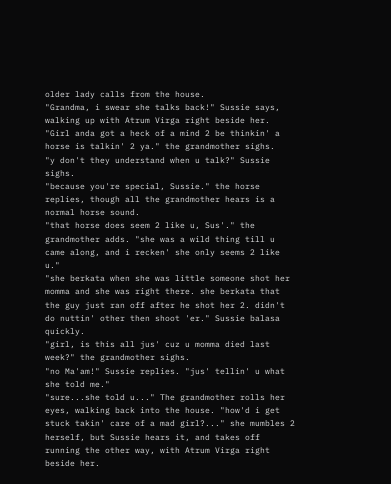older lady calls from the house.
"Grandma, i swear she talks back!" Sussie says, walking up with Atrum Virga right beside her.
"Girl anda got a heck of a mind 2 be thinkin' a horse is talkin' 2 ya." the grandmother sighs.
"y don't they understand when u talk?" Sussie sighs.
"because you're special, Sussie." the horse replies, though all the grandmother hears is a normal horse sound.
"that horse does seem 2 like u, Sus'." the grandmother adds. "she was a wild thing till u came along, and i recken' she only seems 2 like u."
"she berkata when she was little someone shot her momma and she was right there. she berkata that the guy just ran off after he shot her 2. didn't do nuttin' other then shoot 'er." Sussie balasa quickly.
"girl, is this all jus' cuz u momma died last week?" the grandmother sighs.
"no Ma'am!" Sussie replies. "jus' tellin' u what she told me."
"sure...she told u..." The grandmother rolls her eyes, walking back into the house. "how'd i get stuck takin' care of a mad girl?..." she mumbles 2 herself, but Sussie hears it, and takes off running the other way, with Atrum Virga right beside her.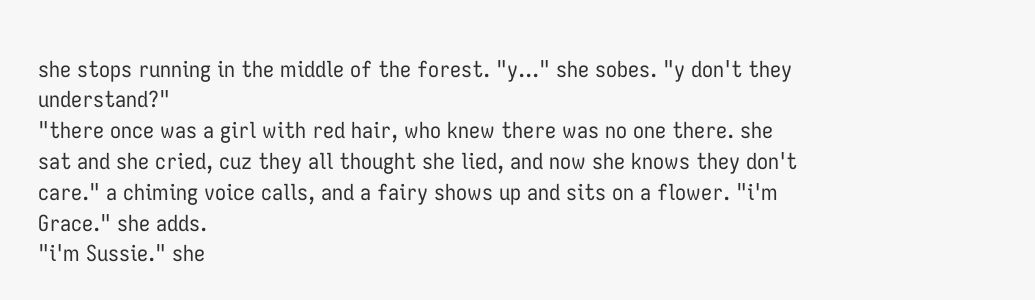she stops running in the middle of the forest. "y..." she sobes. "y don't they understand?"
"there once was a girl with red hair, who knew there was no one there. she sat and she cried, cuz they all thought she lied, and now she knows they don't care." a chiming voice calls, and a fairy shows up and sits on a flower. "i'm Grace." she adds.
"i'm Sussie." she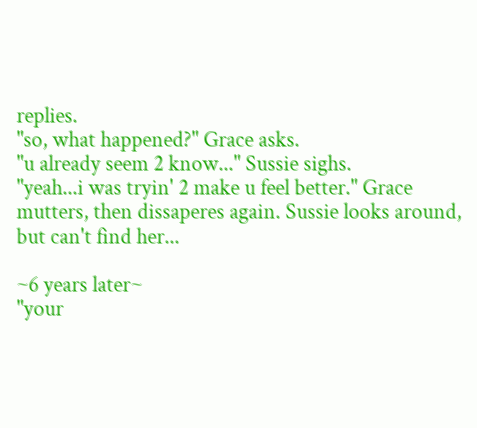replies.
"so, what happened?" Grace asks.
"u already seem 2 know..." Sussie sighs.
"yeah...i was tryin' 2 make u feel better." Grace mutters, then dissaperes again. Sussie looks around, but can't find her...

~6 years later~
"your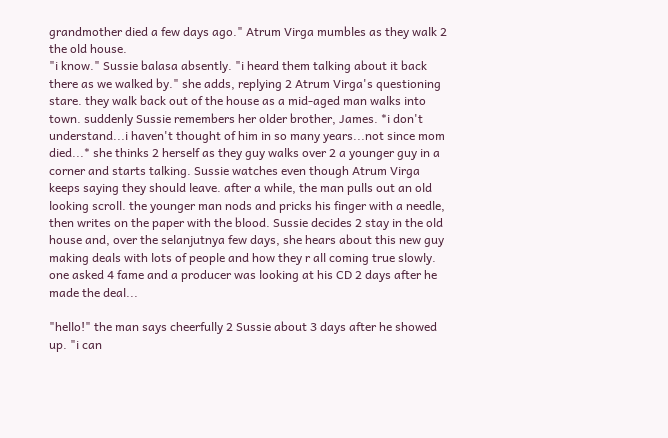grandmother died a few days ago." Atrum Virga mumbles as they walk 2 the old house.
"i know." Sussie balasa absently. "i heard them talking about it back there as we walked by." she adds, replying 2 Atrum Virga's questioning stare. they walk back out of the house as a mid-aged man walks into town. suddenly Sussie remembers her older brother, James. *i don't understand...i haven't thought of him in so many years...not since mom died...* she thinks 2 herself as they guy walks over 2 a younger guy in a corner and starts talking. Sussie watches even though Atrum Virga keeps saying they should leave. after a while, the man pulls out an old looking scroll. the younger man nods and pricks his finger with a needle, then writes on the paper with the blood. Sussie decides 2 stay in the old house and, over the selanjutnya few days, she hears about this new guy making deals with lots of people and how they r all coming true slowly. one asked 4 fame and a producer was looking at his CD 2 days after he made the deal...

"hello!" the man says cheerfully 2 Sussie about 3 days after he showed up. "i can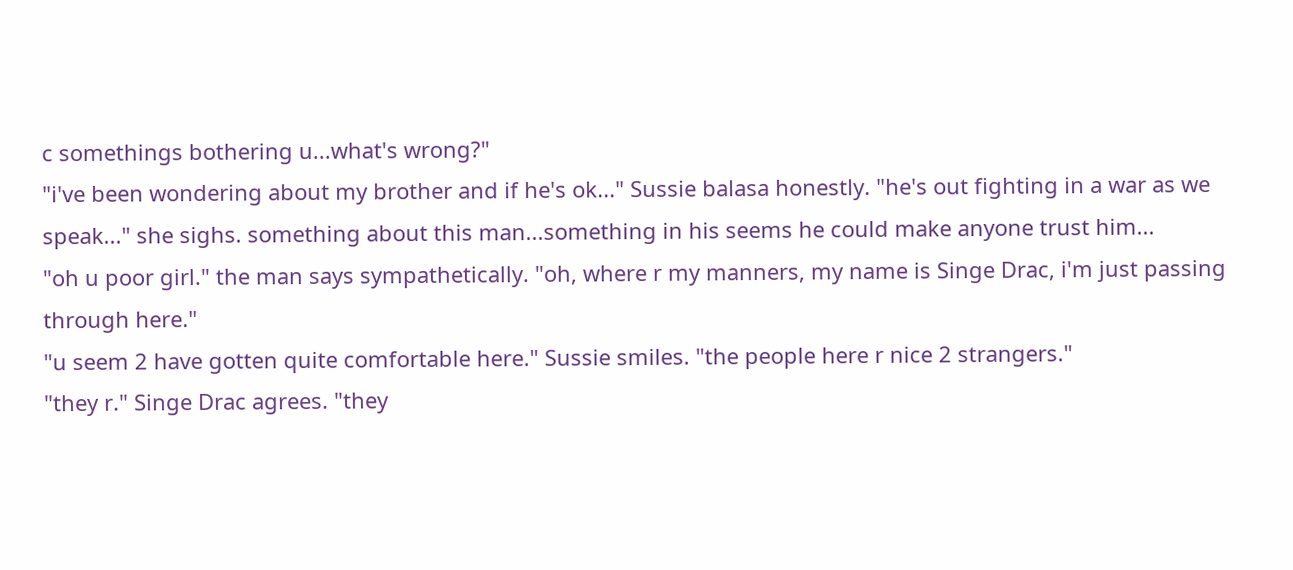c somethings bothering u...what's wrong?"
"i've been wondering about my brother and if he's ok..." Sussie balasa honestly. "he's out fighting in a war as we speak..." she sighs. something about this man...something in his seems he could make anyone trust him...
"oh u poor girl." the man says sympathetically. "oh, where r my manners, my name is Singe Drac, i'm just passing through here."
"u seem 2 have gotten quite comfortable here." Sussie smiles. "the people here r nice 2 strangers."
"they r." Singe Drac agrees. "they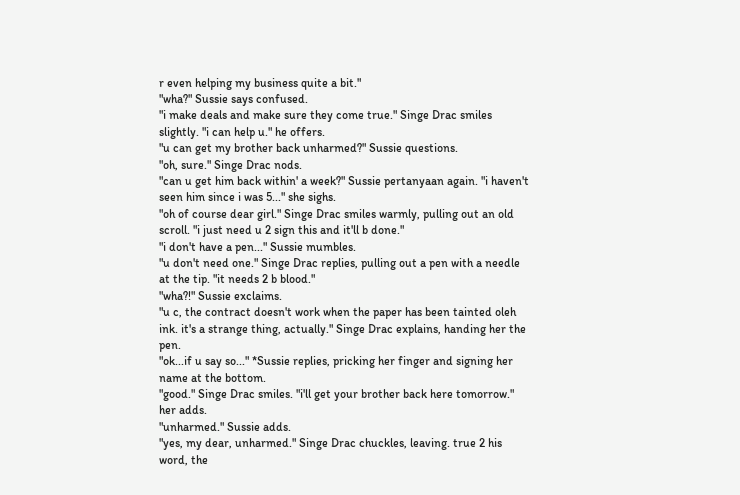r even helping my business quite a bit."
"wha?" Sussie says confused.
"i make deals and make sure they come true." Singe Drac smiles slightly. "i can help u." he offers.
"u can get my brother back unharmed?" Sussie questions.
"oh, sure." Singe Drac nods.
"can u get him back within' a week?" Sussie pertanyaan again. "i haven't seen him since i was 5..." she sighs.
"oh of course dear girl." Singe Drac smiles warmly, pulling out an old scroll. "i just need u 2 sign this and it'll b done."
"i don't have a pen..." Sussie mumbles.
"u don't need one." Singe Drac replies, pulling out a pen with a needle at the tip. "it needs 2 b blood."
"wha?!" Sussie exclaims.
"u c, the contract doesn't work when the paper has been tainted oleh ink. it's a strange thing, actually." Singe Drac explains, handing her the pen.
"ok...if u say so..." *Sussie replies, pricking her finger and signing her name at the bottom.
"good." Singe Drac smiles. "i'll get your brother back here tomorrow." her adds.
"unharmed." Sussie adds.
"yes, my dear, unharmed." Singe Drac chuckles, leaving. true 2 his word, the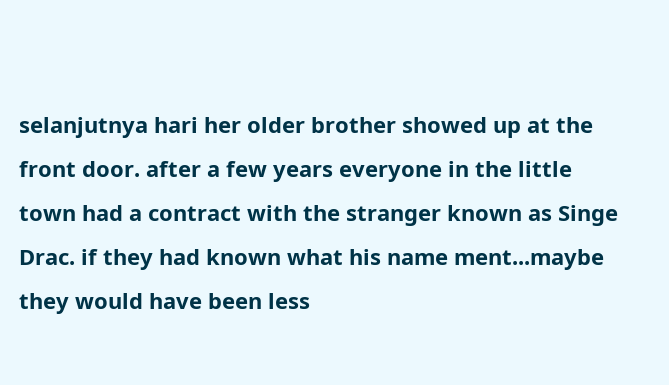selanjutnya hari her older brother showed up at the front door. after a few years everyone in the little town had a contract with the stranger known as Singe Drac. if they had known what his name ment...maybe they would have been less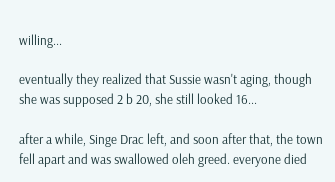willing...

eventually they realized that Sussie wasn't aging, though she was supposed 2 b 20, she still looked 16...

after a while, Singe Drac left, and soon after that, the town fell apart and was swallowed oleh greed. everyone died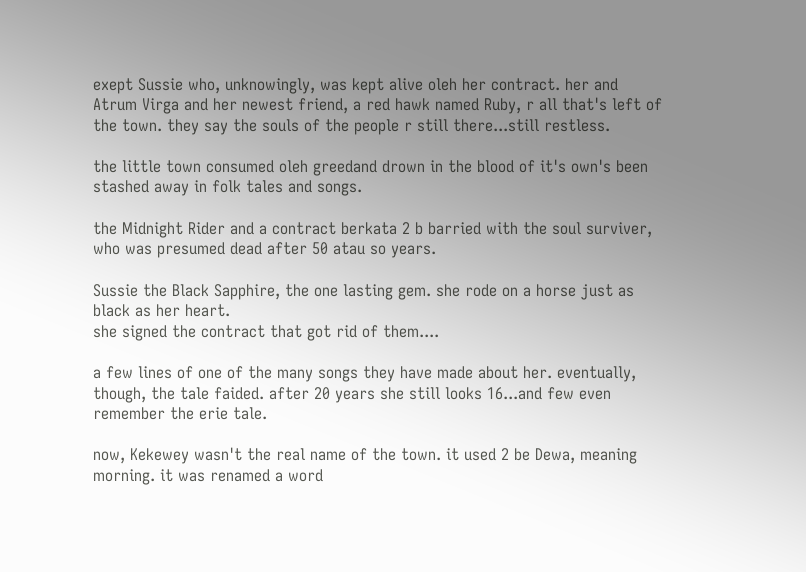exept Sussie who, unknowingly, was kept alive oleh her contract. her and Atrum Virga and her newest friend, a red hawk named Ruby, r all that's left of the town. they say the souls of the people r still there...still restless.

the little town consumed oleh greedand drown in the blood of it's own's been stashed away in folk tales and songs.

the Midnight Rider and a contract berkata 2 b barried with the soul surviver, who was presumed dead after 50 atau so years.

Sussie the Black Sapphire, the one lasting gem. she rode on a horse just as black as her heart.
she signed the contract that got rid of them....

a few lines of one of the many songs they have made about her. eventually, though, the tale faided. after 20 years she still looks 16...and few even remember the erie tale.

now, Kekewey wasn't the real name of the town. it used 2 be Dewa, meaning morning. it was renamed a word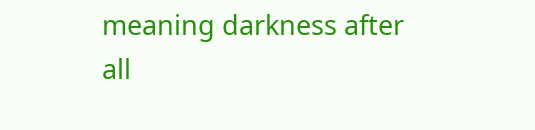meaning darkness after all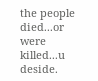the people died...or were killed...u deside.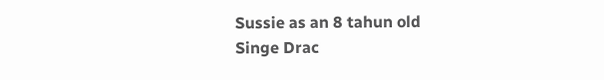Sussie as an 8 tahun old
Singe Drac